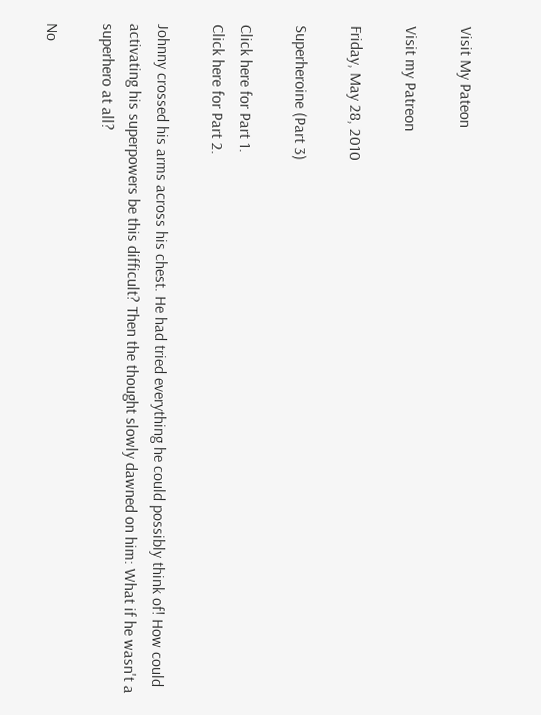Visit My Pateon

Visit my Patreon

Friday, May 28, 2010

Superheroine (Part 3)

Click here for Part 1.
Click here for Part 2.

Johnny crossed his arms across his chest. He had tried everything he could possibly think of! How could activating his superpowers be this difficult? Then the thought slowly dawned on him: What if he wasn't a superhero at all?

No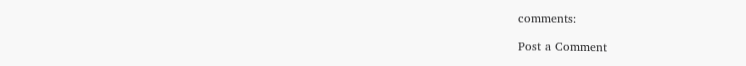comments:

Post a Comment